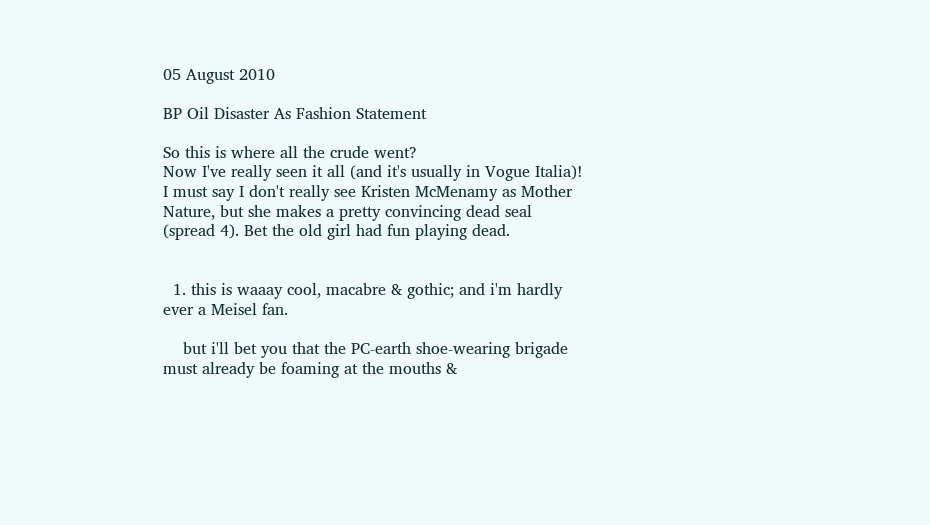05 August 2010

BP Oil Disaster As Fashion Statement

So this is where all the crude went?
Now I've really seen it all (and it's usually in Vogue Italia)! I must say I don't really see Kristen McMenamy as Mother Nature, but she makes a pretty convincing dead seal (spread 4). Bet the old girl had fun playing dead.


  1. this is waaay cool, macabre & gothic; and i'm hardly ever a Meisel fan.

    but i'll bet you that the PC-earth shoe-wearing brigade must already be foaming at the mouths &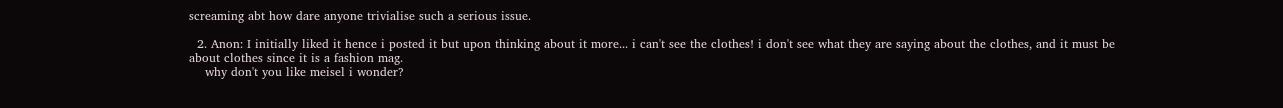screaming abt how dare anyone trivialise such a serious issue.

  2. Anon: I initially liked it hence i posted it but upon thinking about it more... i can't see the clothes! i don't see what they are saying about the clothes, and it must be about clothes since it is a fashion mag.
    why don't you like meisel i wonder?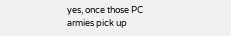yes, once those PC armies pick up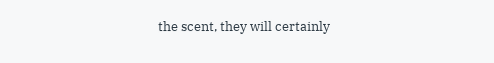the scent, they will certainly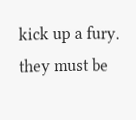kick up a fury. they must be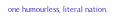one humourless, literal nation.